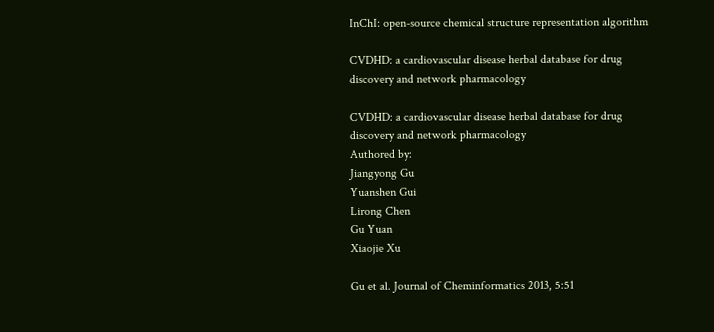InChI: open-source chemical structure representation algorithm

CVDHD: a cardiovascular disease herbal database for drug discovery and network pharmacology

CVDHD: a cardiovascular disease herbal database for drug discovery and network pharmacology
Authored by:
Jiangyong Gu
Yuanshen Gui
Lirong Chen
Gu Yuan
Xiaojie Xu

Gu et al. Journal of Cheminformatics 2013, 5:51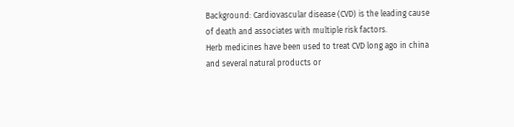Background: Cardiovascular disease (CVD) is the leading cause of death and associates with multiple risk factors.
Herb medicines have been used to treat CVD long ago in china and several natural products or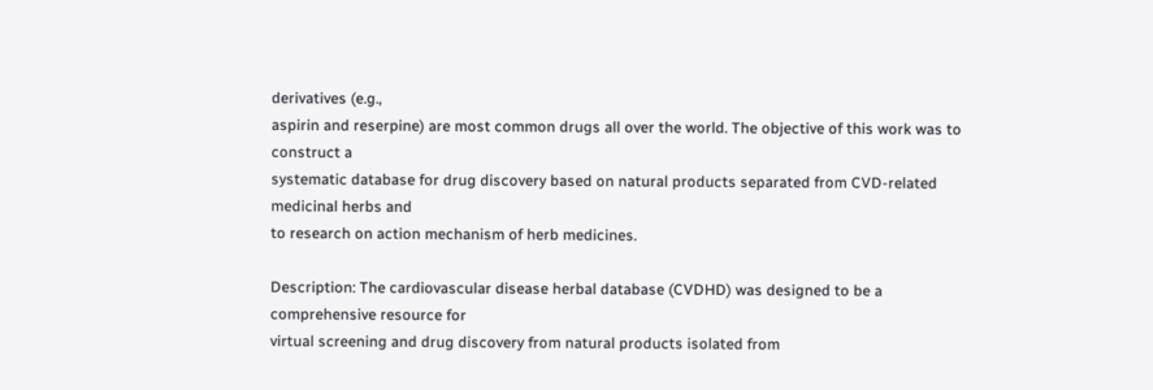derivatives (e.g.,
aspirin and reserpine) are most common drugs all over the world. The objective of this work was to construct a
systematic database for drug discovery based on natural products separated from CVD-related medicinal herbs and
to research on action mechanism of herb medicines.

Description: The cardiovascular disease herbal database (CVDHD) was designed to be a comprehensive resource for
virtual screening and drug discovery from natural products isolated from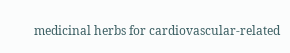medicinal herbs for cardiovascular-related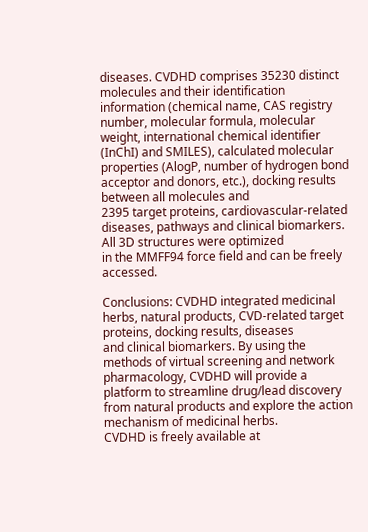diseases. CVDHD comprises 35230 distinct molecules and their identification information (chemical name, CAS registry
number, molecular formula, molecular weight, international chemical identifier (InChI) and SMILES), calculated molecular
properties (AlogP, number of hydrogen bond acceptor and donors, etc.), docking results between all molecules and
2395 target proteins, cardiovascular-related diseases, pathways and clinical biomarkers. All 3D structures were optimized
in the MMFF94 force field and can be freely accessed.

Conclusions: CVDHD integrated medicinal herbs, natural products, CVD-related target proteins, docking results, diseases
and clinical biomarkers. By using the methods of virtual screening and network pharmacology, CVDHD will provide a
platform to streamline drug/lead discovery from natural products and explore the action mechanism of medicinal herbs.
CVDHD is freely available at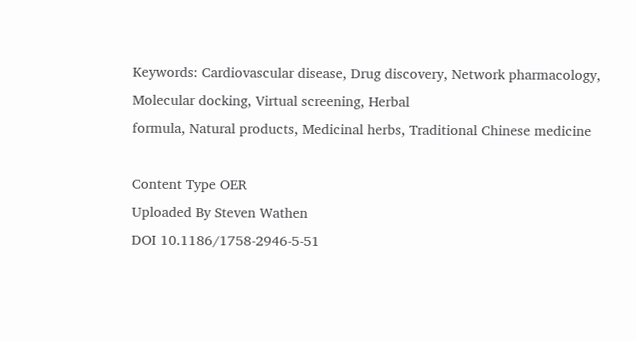Keywords: Cardiovascular disease, Drug discovery, Network pharmacology, Molecular docking, Virtual screening, Herbal
formula, Natural products, Medicinal herbs, Traditional Chinese medicine

Content Type OER
Uploaded By Steven Wathen
DOI 10.1186/1758-2946-5-51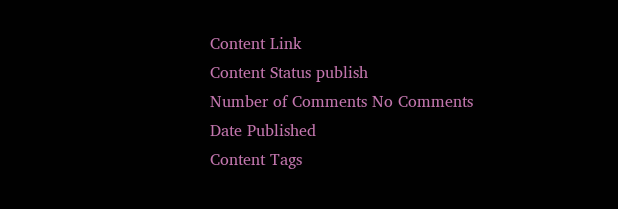Content Link
Content Status publish
Number of Comments No Comments
Date Published
Content Tags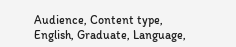Audience, Content type, English, Graduate, Language,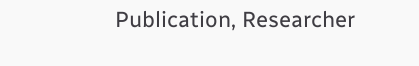Publication, Researcher